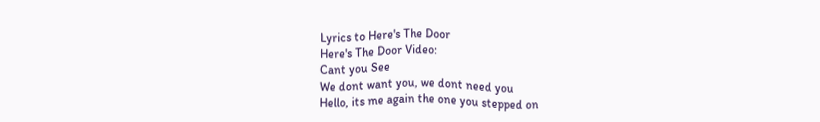Lyrics to Here's The Door
Here's The Door Video:
Cant you See
We dont want you, we dont need you
Hello, its me again the one you stepped on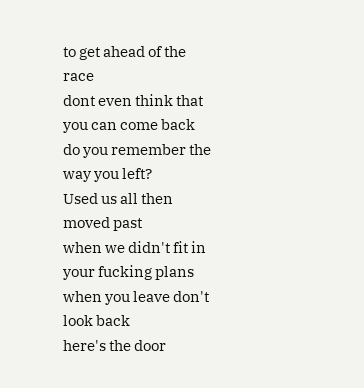to get ahead of the race
dont even think that you can come back do you remember the way you left?
Used us all then moved past
when we didn't fit in your fucking plans
when you leave don't look back
here's the door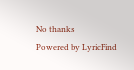No thanks
Powered by LyricFind